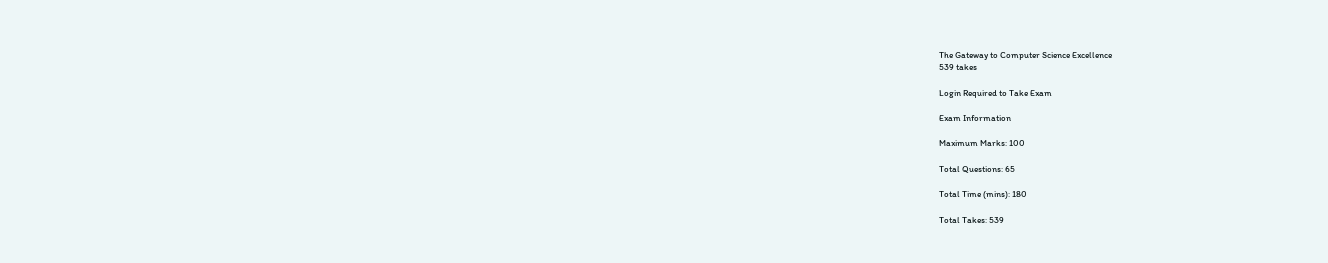The Gateway to Computer Science Excellence
539 takes

Login Required to Take Exam

Exam Information

Maximum Marks: 100

Total Questions: 65

Total Time (mins): 180

Total Takes: 539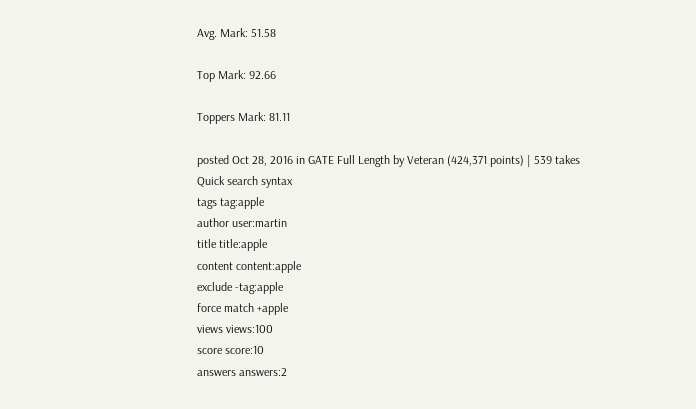Avg. Mark: 51.58

Top Mark: 92.66

Toppers Mark: 81.11

posted Oct 28, 2016 in GATE Full Length by Veteran (424,371 points) | 539 takes
Quick search syntax
tags tag:apple
author user:martin
title title:apple
content content:apple
exclude -tag:apple
force match +apple
views views:100
score score:10
answers answers:2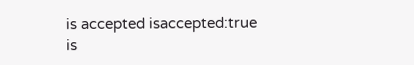is accepted isaccepted:true
is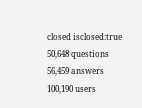closed isclosed:true
50,648 questions
56,459 answers
100,190 users